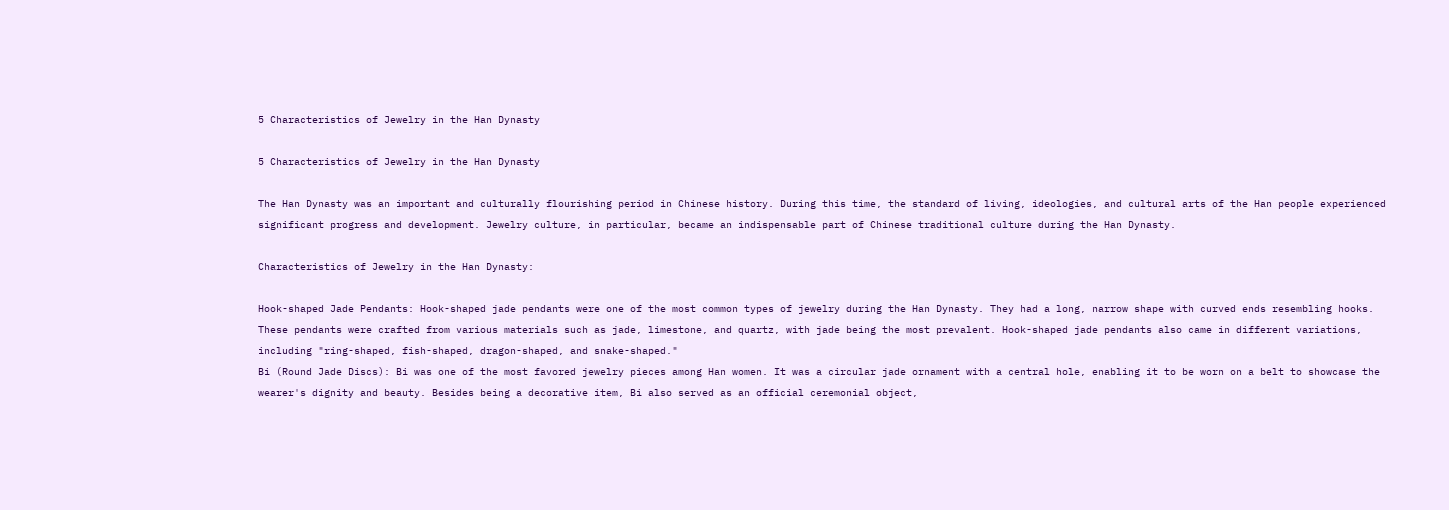5 Characteristics of Jewelry in the Han Dynasty

5 Characteristics of Jewelry in the Han Dynasty

The Han Dynasty was an important and culturally flourishing period in Chinese history. During this time, the standard of living, ideologies, and cultural arts of the Han people experienced significant progress and development. Jewelry culture, in particular, became an indispensable part of Chinese traditional culture during the Han Dynasty.

Characteristics of Jewelry in the Han Dynasty:

Hook-shaped Jade Pendants: Hook-shaped jade pendants were one of the most common types of jewelry during the Han Dynasty. They had a long, narrow shape with curved ends resembling hooks. These pendants were crafted from various materials such as jade, limestone, and quartz, with jade being the most prevalent. Hook-shaped jade pendants also came in different variations, including "ring-shaped, fish-shaped, dragon-shaped, and snake-shaped."
Bi (Round Jade Discs): Bi was one of the most favored jewelry pieces among Han women. It was a circular jade ornament with a central hole, enabling it to be worn on a belt to showcase the wearer's dignity and beauty. Besides being a decorative item, Bi also served as an official ceremonial object,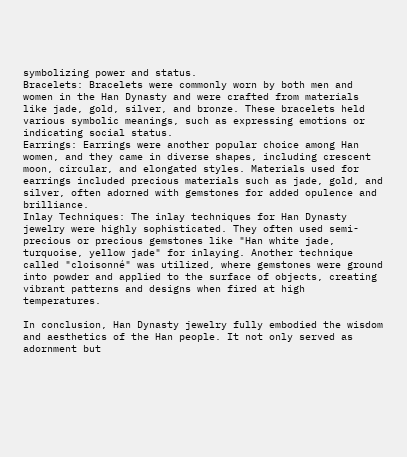symbolizing power and status.
Bracelets: Bracelets were commonly worn by both men and women in the Han Dynasty and were crafted from materials like jade, gold, silver, and bronze. These bracelets held various symbolic meanings, such as expressing emotions or indicating social status.
Earrings: Earrings were another popular choice among Han women, and they came in diverse shapes, including crescent moon, circular, and elongated styles. Materials used for earrings included precious materials such as jade, gold, and silver, often adorned with gemstones for added opulence and brilliance.
Inlay Techniques: The inlay techniques for Han Dynasty jewelry were highly sophisticated. They often used semi-precious or precious gemstones like "Han white jade, turquoise, yellow jade" for inlaying. Another technique called "cloisonné" was utilized, where gemstones were ground into powder and applied to the surface of objects, creating vibrant patterns and designs when fired at high temperatures.

In conclusion, Han Dynasty jewelry fully embodied the wisdom and aesthetics of the Han people. It not only served as adornment but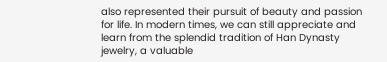also represented their pursuit of beauty and passion for life. In modern times, we can still appreciate and learn from the splendid tradition of Han Dynasty jewelry, a valuable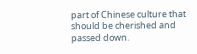part of Chinese culture that should be cherished and passed down.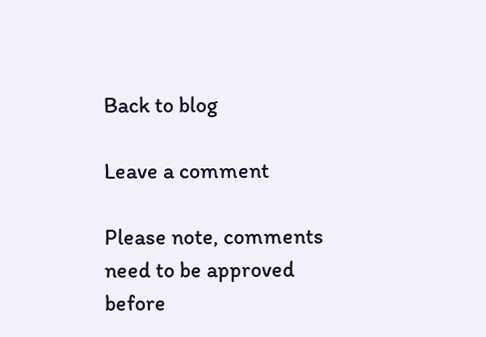Back to blog

Leave a comment

Please note, comments need to be approved before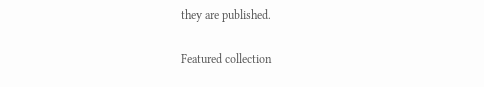they are published.

Featured collection